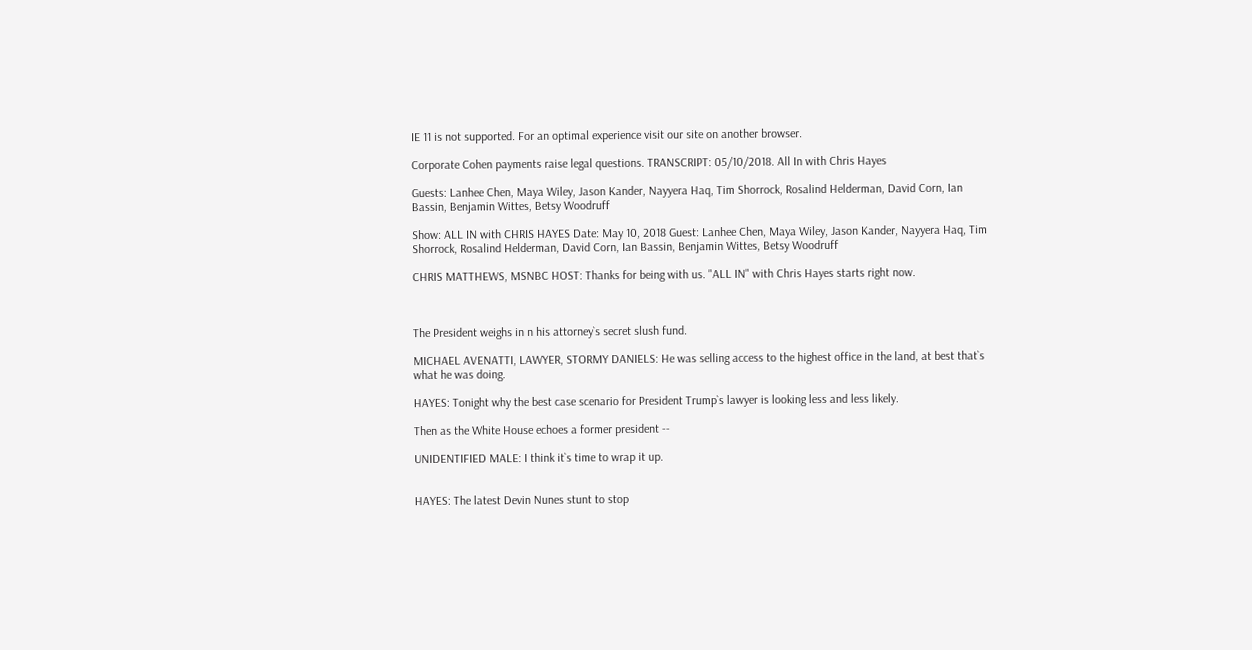IE 11 is not supported. For an optimal experience visit our site on another browser.

Corporate Cohen payments raise legal questions. TRANSCRIPT: 05/10/2018. All In with Chris Hayes

Guests: Lanhee Chen, Maya Wiley, Jason Kander, Nayyera Haq, Tim Shorrock, Rosalind Helderman, David Corn, Ian Bassin, Benjamin Wittes, Betsy Woodruff

Show: ALL IN with CHRIS HAYES Date: May 10, 2018 Guest: Lanhee Chen, Maya Wiley, Jason Kander, Nayyera Haq, Tim Shorrock, Rosalind Helderman, David Corn, Ian Bassin, Benjamin Wittes, Betsy Woodruff

CHRIS MATTHEWS, MSNBC HOST: Thanks for being with us. "ALL IN" with Chris Hayes starts right now.



The President weighs in n his attorney`s secret slush fund.

MICHAEL AVENATTI, LAWYER, STORMY DANIELS: He was selling access to the highest office in the land, at best that`s what he was doing.

HAYES: Tonight why the best case scenario for President Trump`s lawyer is looking less and less likely.

Then as the White House echoes a former president --

UNIDENTIFIED MALE: I think it`s time to wrap it up.


HAYES: The latest Devin Nunes stunt to stop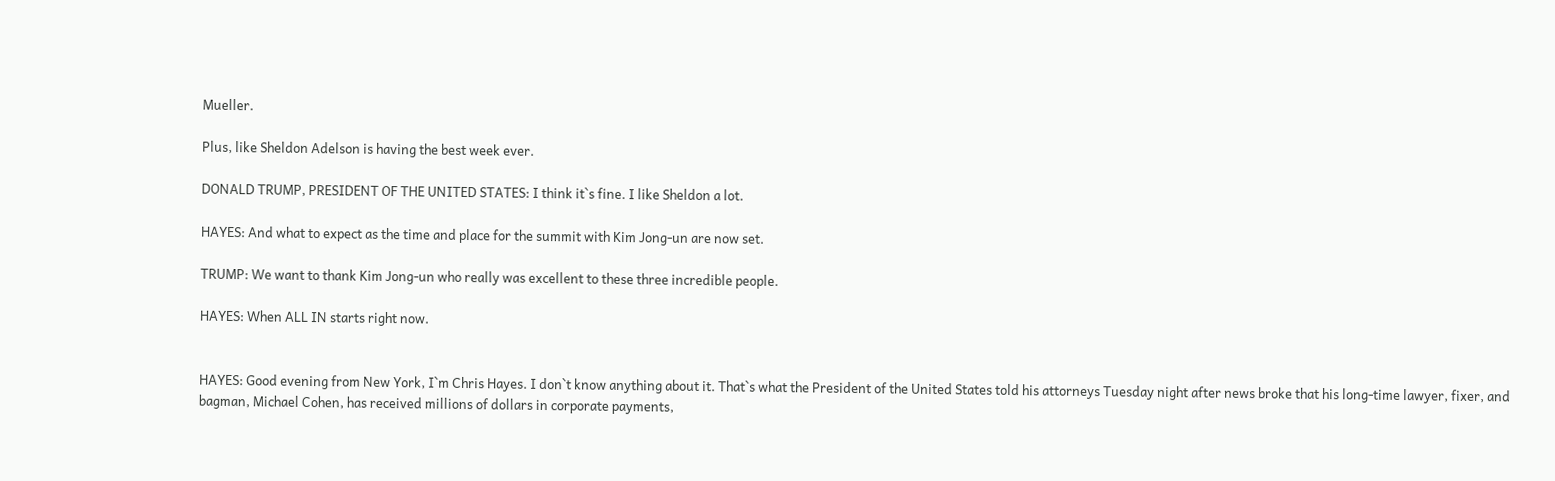Mueller.

Plus, like Sheldon Adelson is having the best week ever.

DONALD TRUMP, PRESIDENT OF THE UNITED STATES: I think it`s fine. I like Sheldon a lot.

HAYES: And what to expect as the time and place for the summit with Kim Jong-un are now set.

TRUMP: We want to thank Kim Jong-un who really was excellent to these three incredible people.

HAYES: When ALL IN starts right now.


HAYES: Good evening from New York, I`m Chris Hayes. I don`t know anything about it. That`s what the President of the United States told his attorneys Tuesday night after news broke that his long-time lawyer, fixer, and bagman, Michael Cohen, has received millions of dollars in corporate payments,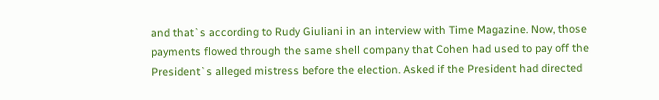and that`s according to Rudy Giuliani in an interview with Time Magazine. Now, those payments flowed through the same shell company that Cohen had used to pay off the President`s alleged mistress before the election. Asked if the President had directed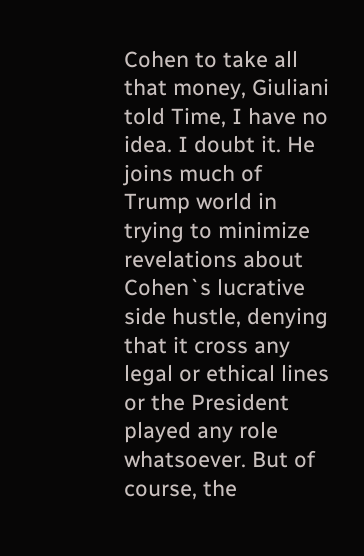Cohen to take all that money, Giuliani told Time, I have no idea. I doubt it. He joins much of Trump world in trying to minimize revelations about Cohen`s lucrative side hustle, denying that it cross any legal or ethical lines or the President played any role whatsoever. But of course, the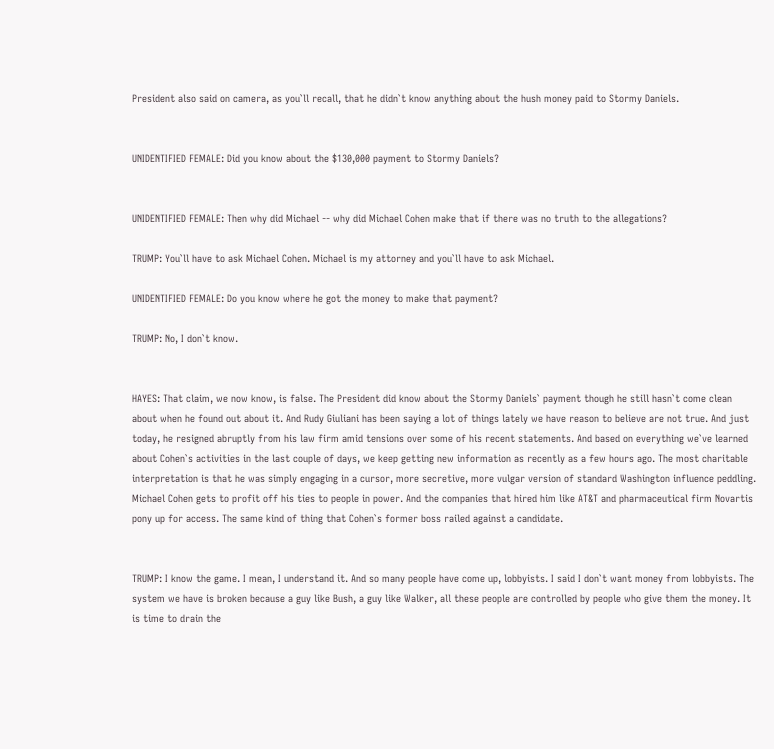President also said on camera, as you`ll recall, that he didn`t know anything about the hush money paid to Stormy Daniels.


UNIDENTIFIED FEMALE: Did you know about the $130,000 payment to Stormy Daniels?


UNIDENTIFIED FEMALE: Then why did Michael -- why did Michael Cohen make that if there was no truth to the allegations?

TRUMP: You`ll have to ask Michael Cohen. Michael is my attorney and you`ll have to ask Michael.

UNIDENTIFIED FEMALE: Do you know where he got the money to make that payment?

TRUMP: No, I don`t know.


HAYES: That claim, we now know, is false. The President did know about the Stormy Daniels` payment though he still hasn`t come clean about when he found out about it. And Rudy Giuliani has been saying a lot of things lately we have reason to believe are not true. And just today, he resigned abruptly from his law firm amid tensions over some of his recent statements. And based on everything we`ve learned about Cohen`s activities in the last couple of days, we keep getting new information as recently as a few hours ago. The most charitable interpretation is that he was simply engaging in a cursor, more secretive, more vulgar version of standard Washington influence peddling. Michael Cohen gets to profit off his ties to people in power. And the companies that hired him like AT&T and pharmaceutical firm Novartis pony up for access. The same kind of thing that Cohen`s former boss railed against a candidate.


TRUMP: I know the game. I mean, I understand it. And so many people have come up, lobbyists. I said I don`t want money from lobbyists. The system we have is broken because a guy like Bush, a guy like Walker, all these people are controlled by people who give them the money. It is time to drain the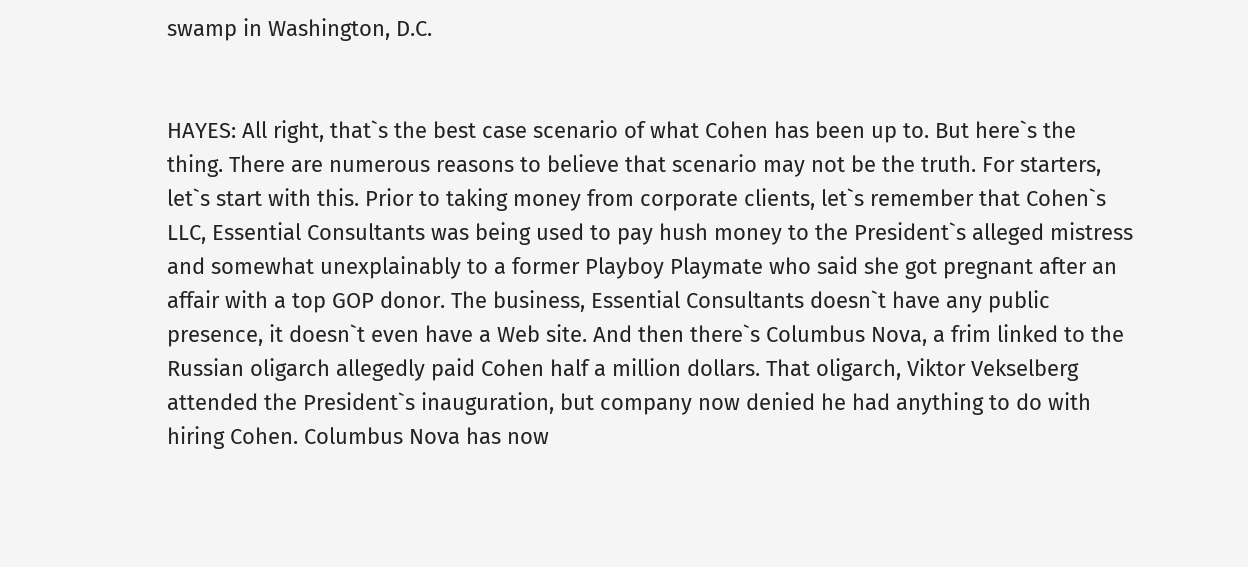swamp in Washington, D.C.


HAYES: All right, that`s the best case scenario of what Cohen has been up to. But here`s the thing. There are numerous reasons to believe that scenario may not be the truth. For starters, let`s start with this. Prior to taking money from corporate clients, let`s remember that Cohen`s LLC, Essential Consultants was being used to pay hush money to the President`s alleged mistress and somewhat unexplainably to a former Playboy Playmate who said she got pregnant after an affair with a top GOP donor. The business, Essential Consultants doesn`t have any public presence, it doesn`t even have a Web site. And then there`s Columbus Nova, a frim linked to the Russian oligarch allegedly paid Cohen half a million dollars. That oligarch, Viktor Vekselberg attended the President`s inauguration, but company now denied he had anything to do with hiring Cohen. Columbus Nova has now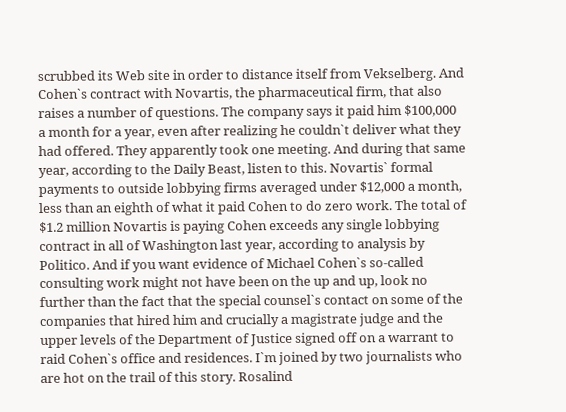scrubbed its Web site in order to distance itself from Vekselberg. And Cohen`s contract with Novartis, the pharmaceutical firm, that also raises a number of questions. The company says it paid him $100,000 a month for a year, even after realizing he couldn`t deliver what they had offered. They apparently took one meeting. And during that same year, according to the Daily Beast, listen to this. Novartis` formal payments to outside lobbying firms averaged under $12,000 a month, less than an eighth of what it paid Cohen to do zero work. The total of $1.2 million Novartis is paying Cohen exceeds any single lobbying contract in all of Washington last year, according to analysis by Politico. And if you want evidence of Michael Cohen`s so-called consulting work might not have been on the up and up, look no further than the fact that the special counsel`s contact on some of the companies that hired him and crucially a magistrate judge and the upper levels of the Department of Justice signed off on a warrant to raid Cohen`s office and residences. I`m joined by two journalists who are hot on the trail of this story. Rosalind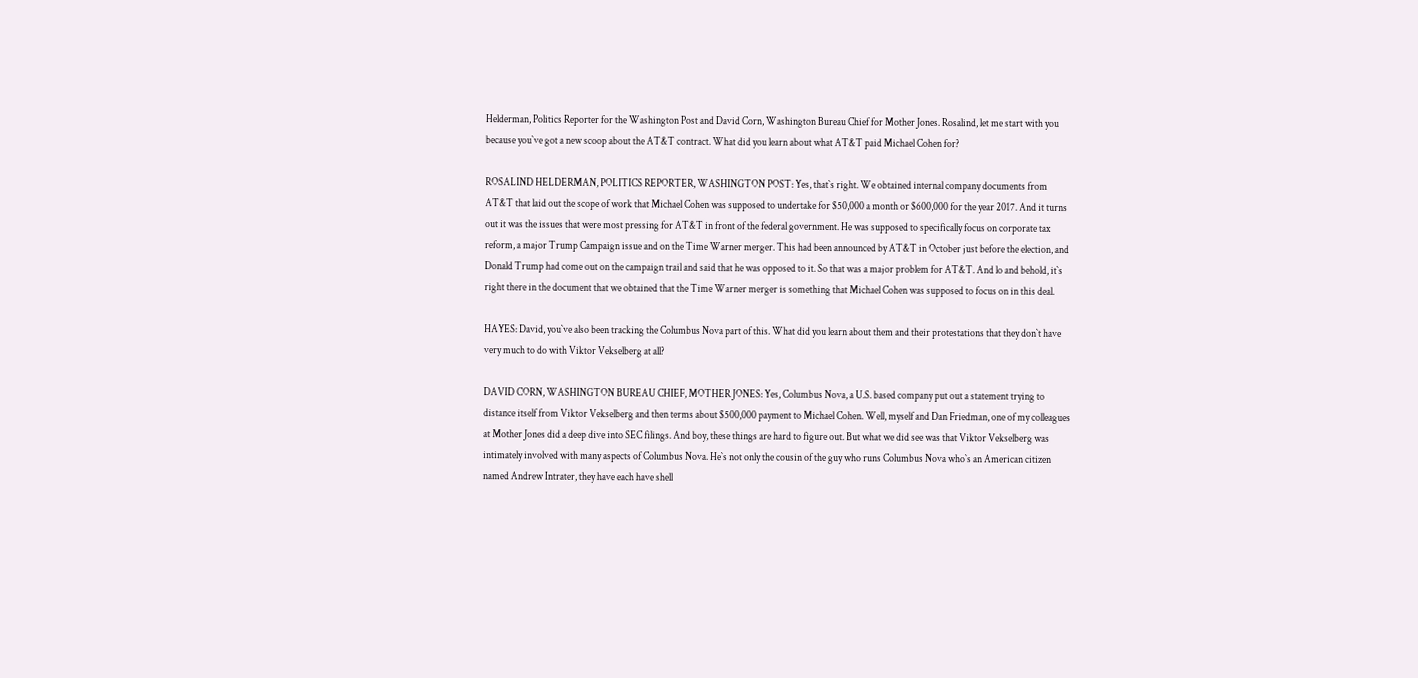Helderman, Politics Reporter for the Washington Post and David Corn, Washington Bureau Chief for Mother Jones. Rosalind, let me start with you because you`ve got a new scoop about the AT&T contract. What did you learn about what AT&T paid Michael Cohen for?

ROSALIND HELDERMAN, POLITICS REPORTER, WASHINGTON POST: Yes, that`s right. We obtained internal company documents from AT&T that laid out the scope of work that Michael Cohen was supposed to undertake for $50,000 a month or $600,000 for the year 2017. And it turns out it was the issues that were most pressing for AT&T in front of the federal government. He was supposed to specifically focus on corporate tax reform, a major Trump Campaign issue and on the Time Warner merger. This had been announced by AT&T in October just before the election, and Donald Trump had come out on the campaign trail and said that he was opposed to it. So that was a major problem for AT&T. And lo and behold, it`s right there in the document that we obtained that the Time Warner merger is something that Michael Cohen was supposed to focus on in this deal.

HAYES: David, you`ve also been tracking the Columbus Nova part of this. What did you learn about them and their protestations that they don`t have very much to do with Viktor Vekselberg at all?

DAVID CORN, WASHINGTON BUREAU CHIEF, MOTHER JONES: Yes, Columbus Nova, a U.S. based company put out a statement trying to distance itself from Viktor Vekselberg and then terms about $500,000 payment to Michael Cohen. Well, myself and Dan Friedman, one of my colleagues at Mother Jones did a deep dive into SEC filings. And boy, these things are hard to figure out. But what we did see was that Viktor Vekselberg was intimately involved with many aspects of Columbus Nova. He`s not only the cousin of the guy who runs Columbus Nova who`s an American citizen named Andrew Intrater, they have each have shell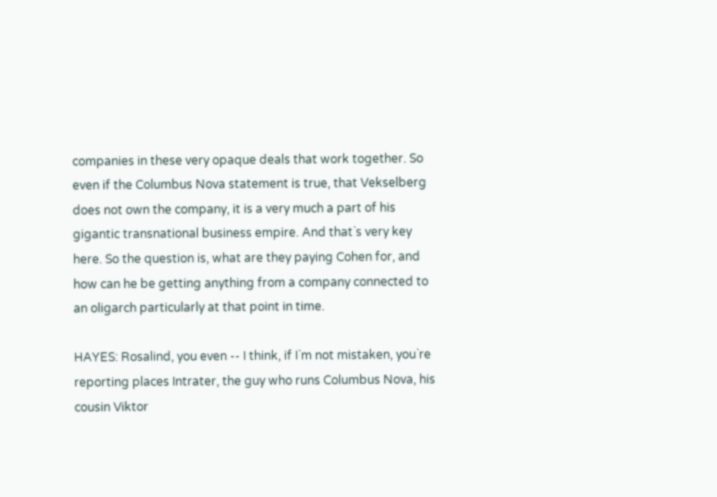companies in these very opaque deals that work together. So even if the Columbus Nova statement is true, that Vekselberg does not own the company, it is a very much a part of his gigantic transnational business empire. And that`s very key here. So the question is, what are they paying Cohen for, and how can he be getting anything from a company connected to an oligarch particularly at that point in time.

HAYES: Rosalind, you even -- I think, if I`m not mistaken, you`re reporting places Intrater, the guy who runs Columbus Nova, his cousin Viktor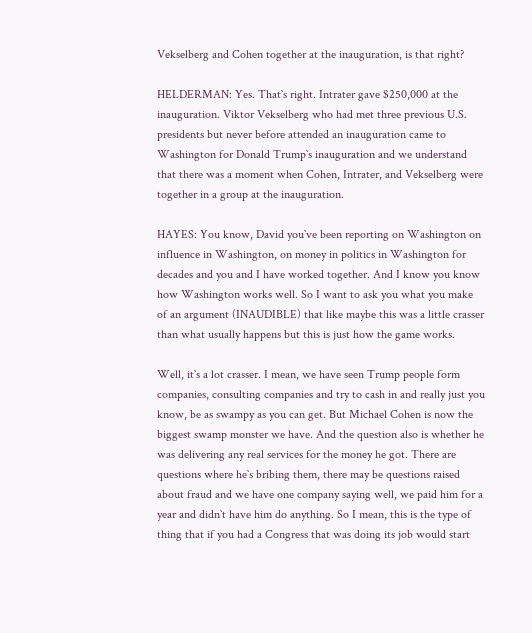Vekselberg and Cohen together at the inauguration, is that right?

HELDERMAN: Yes. That`s right. Intrater gave $250,000 at the inauguration. Viktor Vekselberg who had met three previous U.S. presidents but never before attended an inauguration came to Washington for Donald Trump`s inauguration and we understand that there was a moment when Cohen, Intrater, and Vekselberg were together in a group at the inauguration.

HAYES: You know, David you`ve been reporting on Washington on influence in Washington, on money in politics in Washington for decades and you and I have worked together. And I know you know how Washington works well. So I want to ask you what you make of an argument (INAUDIBLE) that like maybe this was a little crasser than what usually happens but this is just how the game works.

Well, it`s a lot crasser. I mean, we have seen Trump people form companies, consulting companies and try to cash in and really just you know, be as swampy as you can get. But Michael Cohen is now the biggest swamp monster we have. And the question also is whether he was delivering any real services for the money he got. There are questions where he`s bribing them, there may be questions raised about fraud and we have one company saying well, we paid him for a year and didn`t have him do anything. So I mean, this is the type of thing that if you had a Congress that was doing its job would start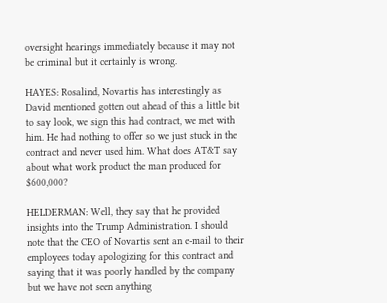oversight hearings immediately because it may not be criminal but it certainly is wrong.

HAYES: Rosalind, Novartis has interestingly as David mentioned gotten out ahead of this a little bit to say look, we sign this had contract, we met with him. He had nothing to offer so we just stuck in the contract and never used him. What does AT&T say about what work product the man produced for $600,000?

HELDERMAN: Well, they say that he provided insights into the Trump Administration. I should note that the CEO of Novartis sent an e-mail to their employees today apologizing for this contract and saying that it was poorly handled by the company but we have not seen anything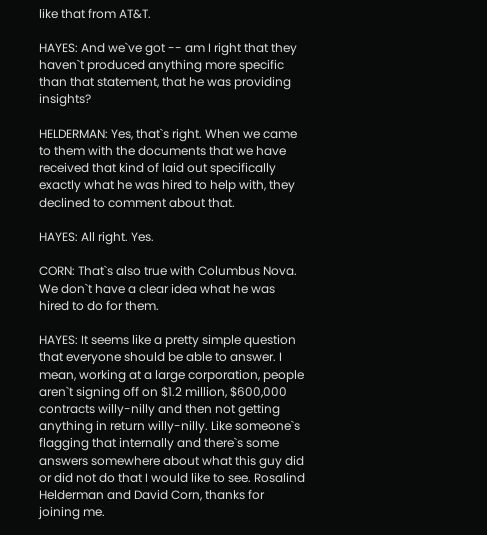like that from AT&T.

HAYES: And we`ve got -- am I right that they haven`t produced anything more specific than that statement, that he was providing insights?

HELDERMAN: Yes, that`s right. When we came to them with the documents that we have received that kind of laid out specifically exactly what he was hired to help with, they declined to comment about that.

HAYES: All right. Yes.

CORN: That`s also true with Columbus Nova. We don`t have a clear idea what he was hired to do for them.

HAYES: It seems like a pretty simple question that everyone should be able to answer. I mean, working at a large corporation, people aren`t signing off on $1.2 million, $600,000 contracts willy-nilly and then not getting anything in return willy-nilly. Like someone`s flagging that internally and there`s some answers somewhere about what this guy did or did not do that I would like to see. Rosalind Helderman and David Corn, thanks for joining me.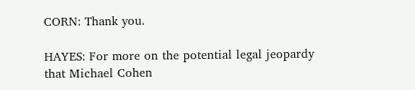CORN: Thank you.

HAYES: For more on the potential legal jeopardy that Michael Cohen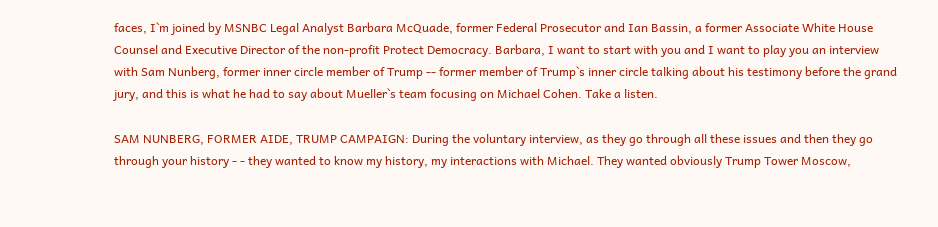faces, I`m joined by MSNBC Legal Analyst Barbara McQuade, former Federal Prosecutor and Ian Bassin, a former Associate White House Counsel and Executive Director of the non-profit Protect Democracy. Barbara, I want to start with you and I want to play you an interview with Sam Nunberg, former inner circle member of Trump -- former member of Trump`s inner circle talking about his testimony before the grand jury, and this is what he had to say about Mueller`s team focusing on Michael Cohen. Take a listen.

SAM NUNBERG, FORMER AIDE, TRUMP CAMPAIGN: During the voluntary interview, as they go through all these issues and then they go through your history - - they wanted to know my history, my interactions with Michael. They wanted obviously Trump Tower Moscow,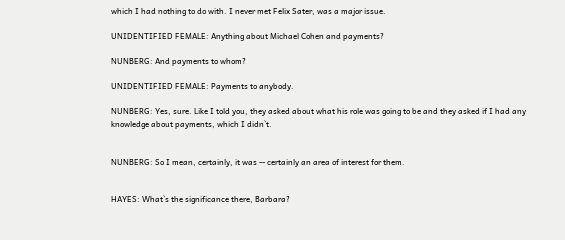which I had nothing to do with. I never met Felix Sater, was a major issue.

UNIDENTIFIED FEMALE: Anything about Michael Cohen and payments?

NUNBERG: And payments to whom?

UNIDENTIFIED FEMALE: Payments to anybody.

NUNBERG: Yes, sure. Like I told you, they asked about what his role was going to be and they asked if I had any knowledge about payments, which I didn`t.


NUNBERG: So I mean, certainly, it was -- certainly an area of interest for them.


HAYES: What`s the significance there, Barbara?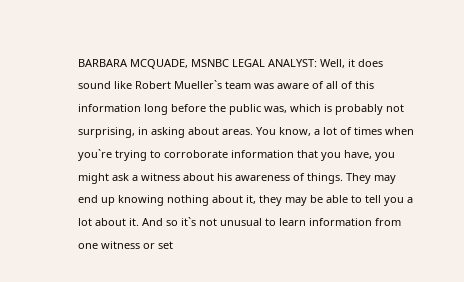BARBARA MCQUADE, MSNBC LEGAL ANALYST: Well, it does sound like Robert Mueller`s team was aware of all of this information long before the public was, which is probably not surprising, in asking about areas. You know, a lot of times when you`re trying to corroborate information that you have, you might ask a witness about his awareness of things. They may end up knowing nothing about it, they may be able to tell you a lot about it. And so it`s not unusual to learn information from one witness or set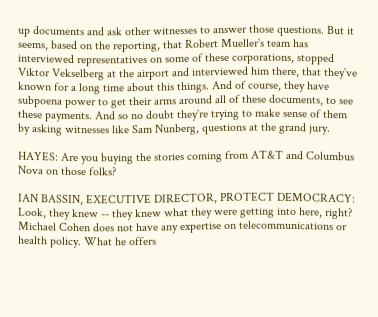up documents and ask other witnesses to answer those questions. But it seems, based on the reporting, that Robert Mueller`s team has interviewed representatives on some of these corporations, stopped Viktor Vekselberg at the airport and interviewed him there, that they`ve known for a long time about this things. And of course, they have subpoena power to get their arms around all of these documents, to see these payments. And so no doubt they`re trying to make sense of them by asking witnesses like Sam Nunberg, questions at the grand jury.

HAYES: Are you buying the stories coming from AT&T and Columbus Nova on those folks?

IAN BASSIN, EXECUTIVE DIRECTOR, PROTECT DEMOCRACY: Look, they knew -- they knew what they were getting into here, right? Michael Cohen does not have any expertise on telecommunications or health policy. What he offers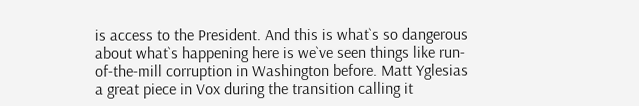is access to the President. And this is what`s so dangerous about what`s happening here is we`ve seen things like run-of-the-mill corruption in Washington before. Matt Yglesias a great piece in Vox during the transition calling it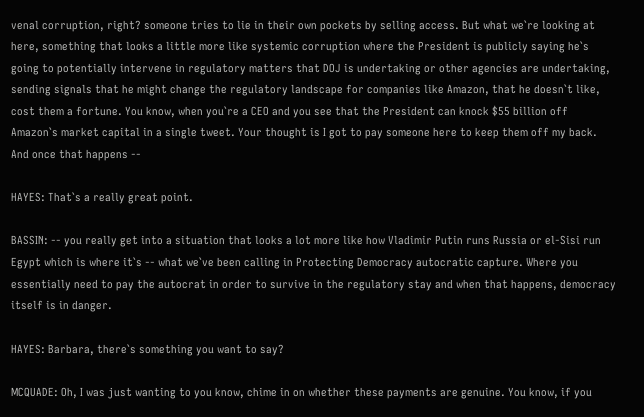venal corruption, right? someone tries to lie in their own pockets by selling access. But what we`re looking at here, something that looks a little more like systemic corruption where the President is publicly saying he`s going to potentially intervene in regulatory matters that DOJ is undertaking or other agencies are undertaking, sending signals that he might change the regulatory landscape for companies like Amazon, that he doesn`t like, cost them a fortune. You know, when you`re a CEO and you see that the President can knock $55 billion off Amazon`s market capital in a single tweet. Your thought is I got to pay someone here to keep them off my back. And once that happens --

HAYES: That`s a really great point.

BASSIN: -- you really get into a situation that looks a lot more like how Vladimir Putin runs Russia or el-Sisi run Egypt which is where it`s -- what we`ve been calling in Protecting Democracy autocratic capture. Where you essentially need to pay the autocrat in order to survive in the regulatory stay and when that happens, democracy itself is in danger.

HAYES: Barbara, there`s something you want to say?

MCQUADE: Oh, I was just wanting to you know, chime in on whether these payments are genuine. You know, if you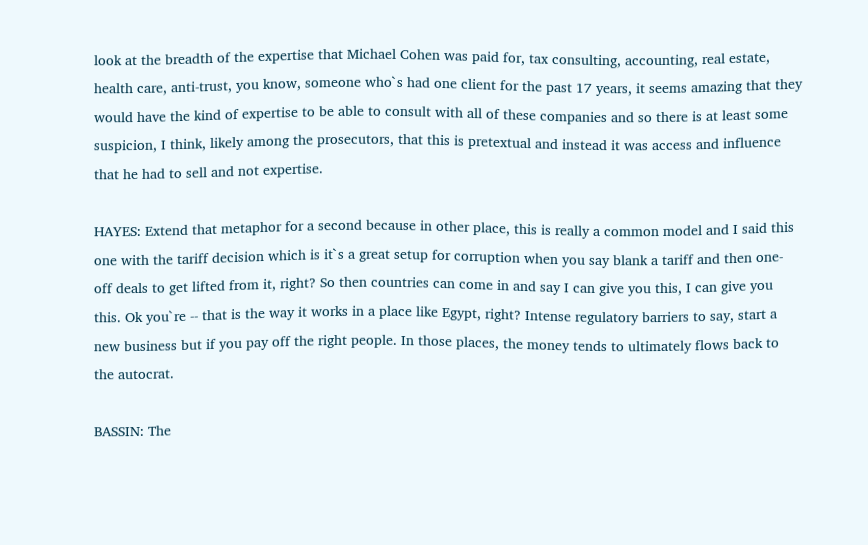look at the breadth of the expertise that Michael Cohen was paid for, tax consulting, accounting, real estate, health care, anti-trust, you know, someone who`s had one client for the past 17 years, it seems amazing that they would have the kind of expertise to be able to consult with all of these companies and so there is at least some suspicion, I think, likely among the prosecutors, that this is pretextual and instead it was access and influence that he had to sell and not expertise.

HAYES: Extend that metaphor for a second because in other place, this is really a common model and I said this one with the tariff decision which is it`s a great setup for corruption when you say blank a tariff and then one- off deals to get lifted from it, right? So then countries can come in and say I can give you this, I can give you this. Ok you`re -- that is the way it works in a place like Egypt, right? Intense regulatory barriers to say, start a new business but if you pay off the right people. In those places, the money tends to ultimately flows back to the autocrat.

BASSIN: The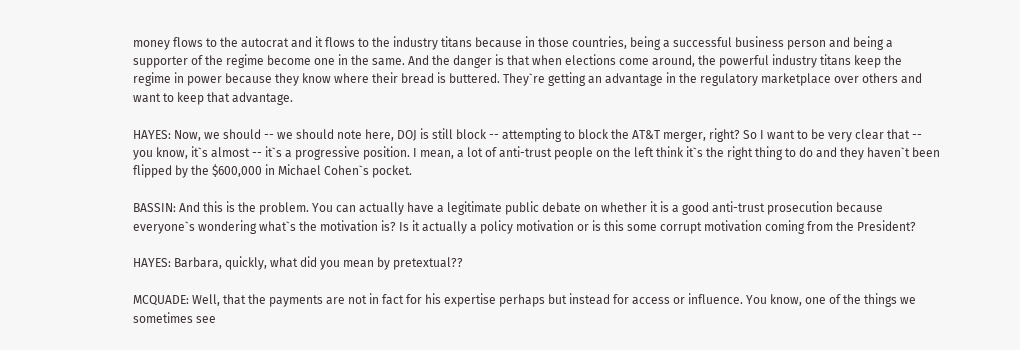money flows to the autocrat and it flows to the industry titans because in those countries, being a successful business person and being a supporter of the regime become one in the same. And the danger is that when elections come around, the powerful industry titans keep the regime in power because they know where their bread is buttered. They`re getting an advantage in the regulatory marketplace over others and want to keep that advantage.

HAYES: Now, we should -- we should note here, DOJ is still block -- attempting to block the AT&T merger, right? So I want to be very clear that -- you know, it`s almost -- it`s a progressive position. I mean, a lot of anti-trust people on the left think it`s the right thing to do and they haven`t been flipped by the $600,000 in Michael Cohen`s pocket.

BASSIN: And this is the problem. You can actually have a legitimate public debate on whether it is a good anti-trust prosecution because everyone`s wondering what`s the motivation is? Is it actually a policy motivation or is this some corrupt motivation coming from the President?

HAYES: Barbara, quickly, what did you mean by pretextual??

MCQUADE: Well, that the payments are not in fact for his expertise perhaps but instead for access or influence. You know, one of the things we sometimes see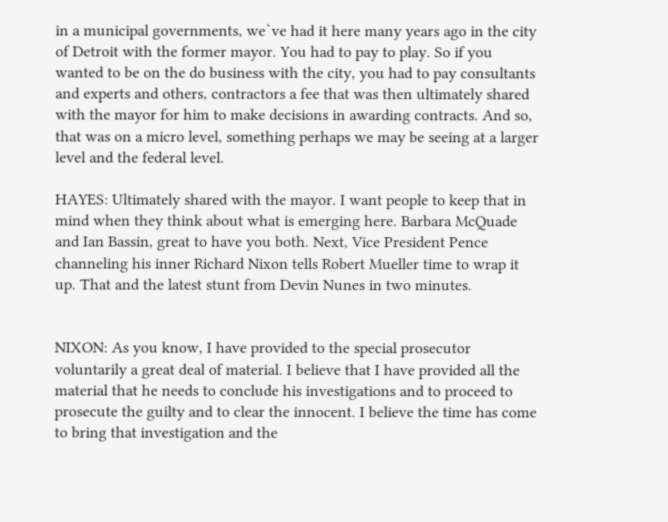in a municipal governments, we`ve had it here many years ago in the city of Detroit with the former mayor. You had to pay to play. So if you wanted to be on the do business with the city, you had to pay consultants and experts and others, contractors a fee that was then ultimately shared with the mayor for him to make decisions in awarding contracts. And so, that was on a micro level, something perhaps we may be seeing at a larger level and the federal level.

HAYES: Ultimately shared with the mayor. I want people to keep that in mind when they think about what is emerging here. Barbara McQuade and Ian Bassin, great to have you both. Next, Vice President Pence channeling his inner Richard Nixon tells Robert Mueller time to wrap it up. That and the latest stunt from Devin Nunes in two minutes.


NIXON: As you know, I have provided to the special prosecutor voluntarily a great deal of material. I believe that I have provided all the material that he needs to conclude his investigations and to proceed to prosecute the guilty and to clear the innocent. I believe the time has come to bring that investigation and the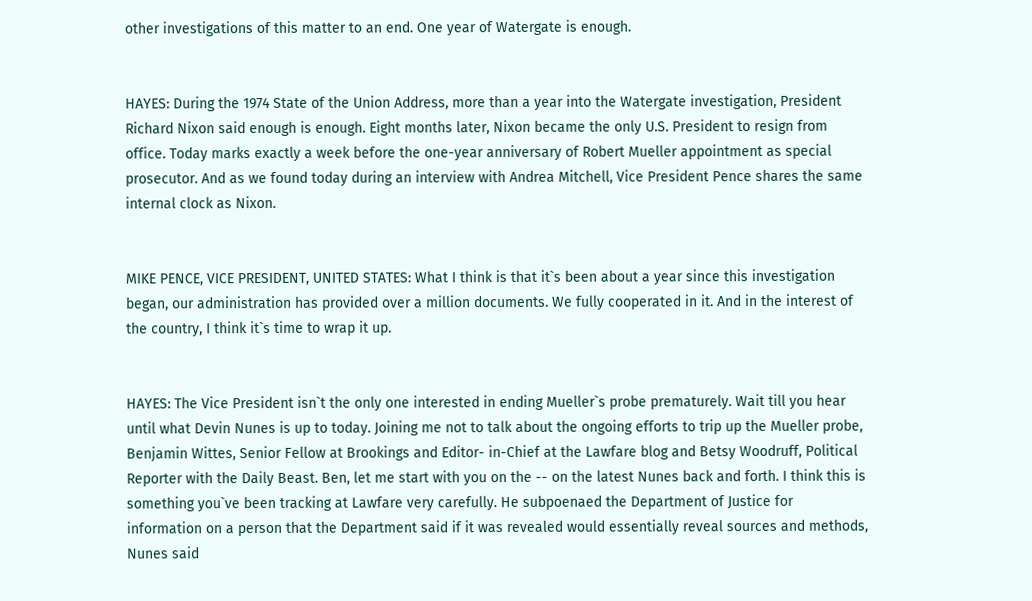other investigations of this matter to an end. One year of Watergate is enough.


HAYES: During the 1974 State of the Union Address, more than a year into the Watergate investigation, President Richard Nixon said enough is enough. Eight months later, Nixon became the only U.S. President to resign from office. Today marks exactly a week before the one-year anniversary of Robert Mueller appointment as special prosecutor. And as we found today during an interview with Andrea Mitchell, Vice President Pence shares the same internal clock as Nixon.


MIKE PENCE, VICE PRESIDENT, UNITED STATES: What I think is that it`s been about a year since this investigation began, our administration has provided over a million documents. We fully cooperated in it. And in the interest of the country, I think it`s time to wrap it up.


HAYES: The Vice President isn`t the only one interested in ending Mueller`s probe prematurely. Wait till you hear until what Devin Nunes is up to today. Joining me not to talk about the ongoing efforts to trip up the Mueller probe, Benjamin Wittes, Senior Fellow at Brookings and Editor- in-Chief at the Lawfare blog and Betsy Woodruff, Political Reporter with the Daily Beast. Ben, let me start with you on the -- on the latest Nunes back and forth. I think this is something you`ve been tracking at Lawfare very carefully. He subpoenaed the Department of Justice for information on a person that the Department said if it was revealed would essentially reveal sources and methods, Nunes said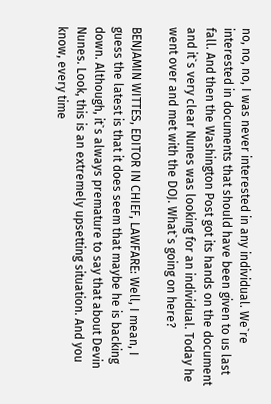no, no, no, I was never interested in any individual. We`re interested in documents that should have been given to us last fall. And then the Washington Post got its hands on the document and it`s very clear Nunes was looking for an individual. Today he went over and met with the DOJ. What`s going on here?

BENJAMIN WITTES, EDITOR IN CHIEF, LAWFARE: Well, I mean, I guess the latest is that it does seem that maybe he is backing down. Although, it`s always premature to say that about Devin Nunes. Look, this is an extremely upsetting situation. And you know, every time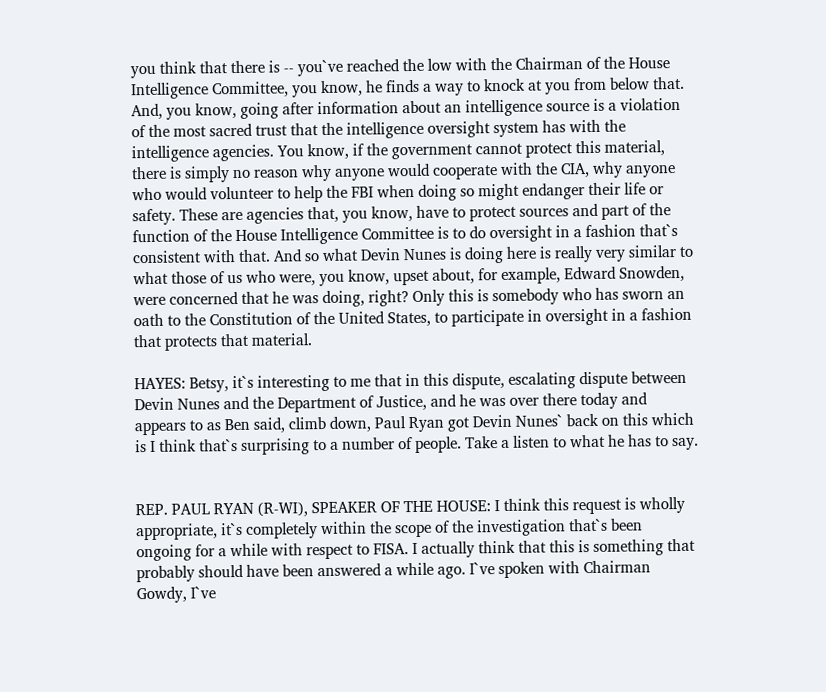you think that there is -- you`ve reached the low with the Chairman of the House Intelligence Committee, you know, he finds a way to knock at you from below that. And, you know, going after information about an intelligence source is a violation of the most sacred trust that the intelligence oversight system has with the intelligence agencies. You know, if the government cannot protect this material, there is simply no reason why anyone would cooperate with the CIA, why anyone who would volunteer to help the FBI when doing so might endanger their life or safety. These are agencies that, you know, have to protect sources and part of the function of the House Intelligence Committee is to do oversight in a fashion that`s consistent with that. And so what Devin Nunes is doing here is really very similar to what those of us who were, you know, upset about, for example, Edward Snowden, were concerned that he was doing, right? Only this is somebody who has sworn an oath to the Constitution of the United States, to participate in oversight in a fashion that protects that material.

HAYES: Betsy, it`s interesting to me that in this dispute, escalating dispute between Devin Nunes and the Department of Justice, and he was over there today and appears to as Ben said, climb down, Paul Ryan got Devin Nunes` back on this which is I think that`s surprising to a number of people. Take a listen to what he has to say.


REP. PAUL RYAN (R-WI), SPEAKER OF THE HOUSE: I think this request is wholly appropriate, it`s completely within the scope of the investigation that`s been ongoing for a while with respect to FISA. I actually think that this is something that probably should have been answered a while ago. I`ve spoken with Chairman Gowdy, I`ve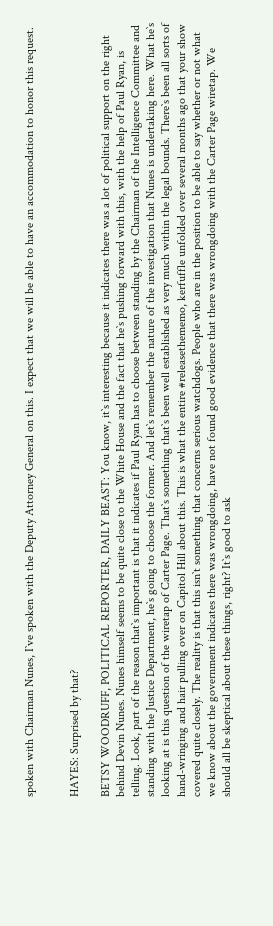spoken with Chairman Nunes, I`ve spoken with the Deputy Attorney General on this. I expect that we will be able to have an accommodation to honor this request.


HAYES: Surprised by that?

BETSY WOODRUFF, POLITICAL REPORTER, DAILY BEAST: You know, it`s interesting because it indicates there was a lot of political support on the right behind Devin Nunes. Nunes himself seems to be quite close to the White House and the fact that he`s pushing forward with this, with the help of Paul Ryan, is telling. Look, part of the reason that`s important is that it indicates if Paul Ryan has to choose between standing by the Chairman of the Intelligence Committee and standing with the Justice Department, he`s going to choose the former. And let`s remember the nature of the investigation that Nunes is undertaking here. What he`s looking at is this question of the wiretap of Carter Page. That`s something that`s been well established as very much within the legal bounds. There`s been all sorts of hand-wringing and hair pulling over on Capitol Hill about this. This is what the entire #releasethememo, kerfuffle unfolded over several months ago that your show covered quite closely. The reality is that this isn`t something that concerns serious watchdogs. People who are in the position to be able to say whether or not what we know about the government indicates there was wrongdoing, have not found good evidence that there was wrongdoing with the Carter Page wiretap. We should all be skeptical about these things, right? It`s good to ask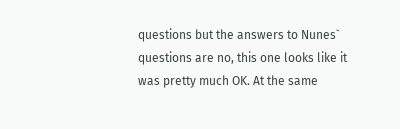questions but the answers to Nunes` questions are no, this one looks like it was pretty much OK. At the same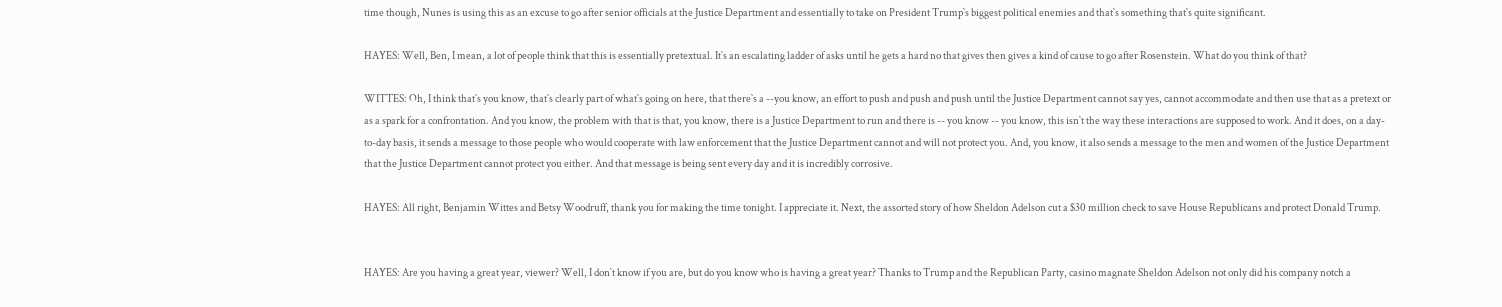time though, Nunes is using this as an excuse to go after senior officials at the Justice Department and essentially to take on President Trump`s biggest political enemies and that`s something that`s quite significant.

HAYES: Well, Ben, I mean, a lot of people think that this is essentially pretextual. It`s an escalating ladder of asks until he gets a hard no that gives then gives a kind of cause to go after Rosenstein. What do you think of that?

WITTES: Oh, I think that`s you know, that`s clearly part of what`s going on here, that there`s a --you know, an effort to push and push and push until the Justice Department cannot say yes, cannot accommodate and then use that as a pretext or as a spark for a confrontation. And you know, the problem with that is that, you know, there is a Justice Department to run and there is -- you know -- you know, this isn`t the way these interactions are supposed to work. And it does, on a day-to-day basis, it sends a message to those people who would cooperate with law enforcement that the Justice Department cannot and will not protect you. And, you know, it also sends a message to the men and women of the Justice Department that the Justice Department cannot protect you either. And that message is being sent every day and it is incredibly corrosive.

HAYES: All right, Benjamin Wittes and Betsy Woodruff, thank you for making the time tonight. I appreciate it. Next, the assorted story of how Sheldon Adelson cut a $30 million check to save House Republicans and protect Donald Trump.


HAYES: Are you having a great year, viewer? Well, I don`t know if you are, but do you know who is having a great year? Thanks to Trump and the Republican Party, casino magnate Sheldon Adelson not only did his company notch a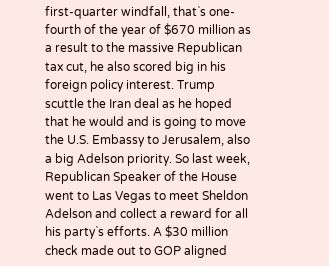first-quarter windfall, that`s one-fourth of the year of $670 million as a result to the massive Republican tax cut, he also scored big in his foreign policy interest. Trump scuttle the Iran deal as he hoped that he would and is going to move the U.S. Embassy to Jerusalem, also a big Adelson priority. So last week, Republican Speaker of the House went to Las Vegas to meet Sheldon Adelson and collect a reward for all his party`s efforts. A $30 million check made out to GOP aligned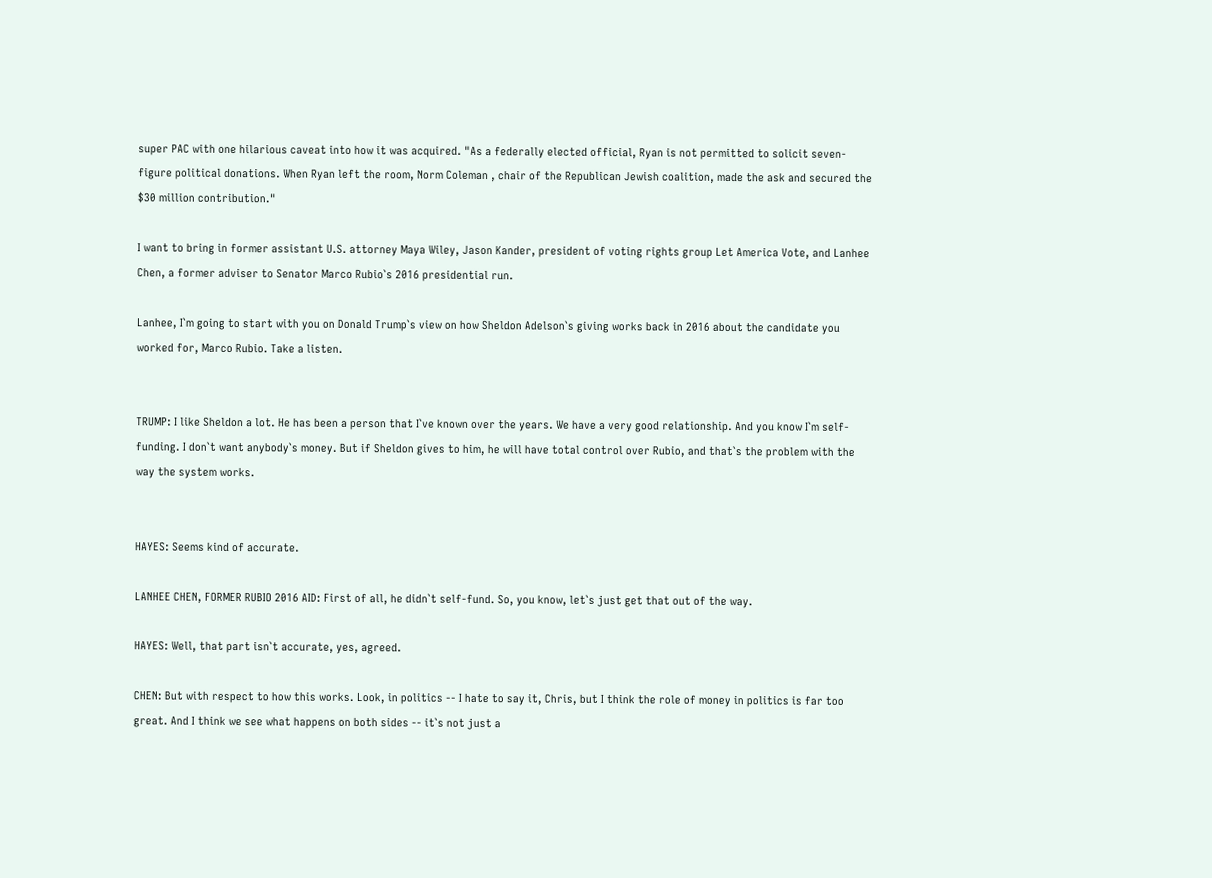super PAC with one hilarious caveat into how it was acquired. "As a federally elected official, Ryan is not permitted to solicit seven-figure political donations. When Ryan left the room, Norm Coleman , chair of the Republican Jewish coalition, made the ask and secured the $30 million contribution."

I want to bring in former assistant U.S. attorney Maya Wiley, Jason Kander, president of voting rights group Let America Vote, and Lanhee Chen, a former adviser to Senator Marco Rubio`s 2016 presidential run.

Lanhee, I`m going to start with you on Donald Trump`s view on how Sheldon Adelson`s giving works back in 2016 about the candidate you worked for, Marco Rubio. Take a listen.


TRUMP: I like Sheldon a lot. He has been a person that I`ve known over the years. We have a very good relationship. And you know I`m self- funding. I don`t want anybody`s money. But if Sheldon gives to him, he will have total control over Rubio, and that`s the problem with the way the system works.


HAYES: Seems kind of accurate.

LANHEE CHEN, FORMER RUBIO 2016 AID: First of all, he didn`t self-fund. So, you know, let`s just get that out of the way.

HAYES: Well, that part isn`t accurate, yes, agreed.

CHEN: But with respect to how this works. Look, in politics -- I hate to say it, Chris, but I think the role of money in politics is far too great. And I think we see what happens on both sides -- it`s not just a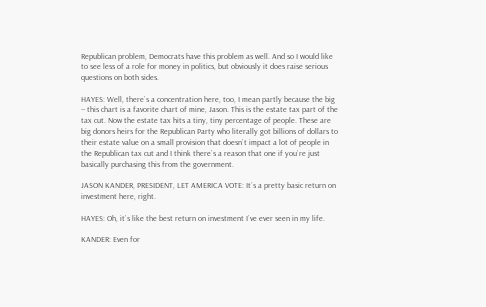Republican problem, Democrats have this problem as well. And so I would like to see less of a role for money in politics, but obviously it does raise serious questions on both sides.

HAYES: Well, there`s a concentration here, too, I mean partly because the big -- this chart is a favorite chart of mine, Jason. This is the estate tax part of the tax cut. Now the estate tax hits a tiny, tiny percentage of people. These are big donors heirs for the Republican Party who literally got billions of dollars to their estate value on a small provision that doesn`t impact a lot of people in the Republican tax cut and I think there`s a reason that one if you`re just basically purchasing this from the government.

JASON KANDER, PRESIDENT, LET AMERICA VOTE: It`s a pretty basic return on investment here, right.

HAYES: Oh, it`s like the best return on investment I`ve ever seen in my life.

KANDER: Even for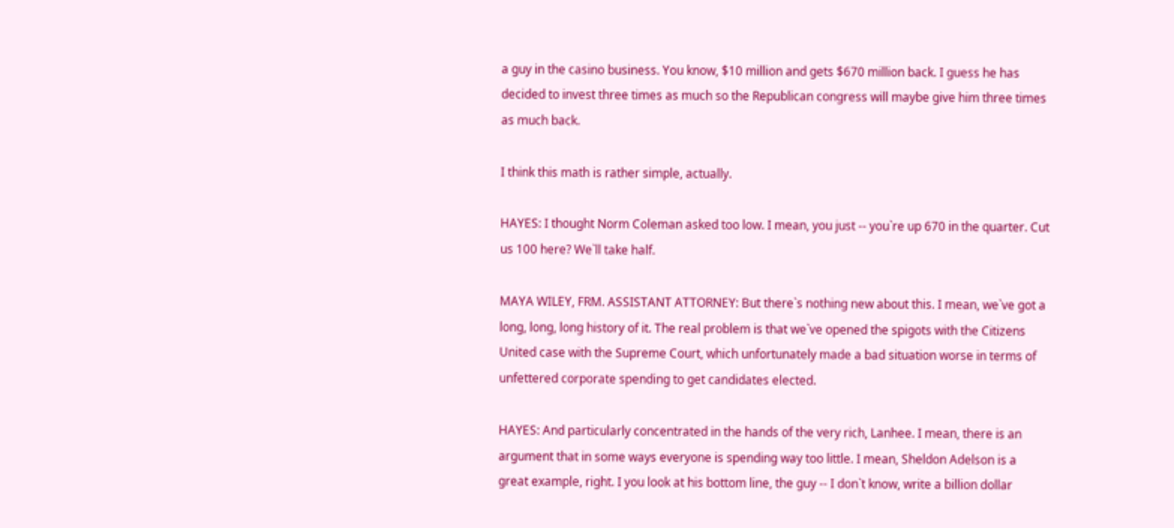a guy in the casino business. You know, $10 million and gets $670 million back. I guess he has decided to invest three times as much so the Republican congress will maybe give him three times as much back.

I think this math is rather simple, actually.

HAYES: I thought Norm Coleman asked too low. I mean, you just -- you`re up 670 in the quarter. Cut us 100 here? We`ll take half.

MAYA WILEY, FRM. ASSISTANT ATTORNEY: But there`s nothing new about this. I mean, we`ve got a long, long, long history of it. The real problem is that we`ve opened the spigots with the Citizens United case with the Supreme Court, which unfortunately made a bad situation worse in terms of unfettered corporate spending to get candidates elected.

HAYES: And particularly concentrated in the hands of the very rich, Lanhee. I mean, there is an argument that in some ways everyone is spending way too little. I mean, Sheldon Adelson is a great example, right. I you look at his bottom line, the guy -- I don`t know, write a billion dollar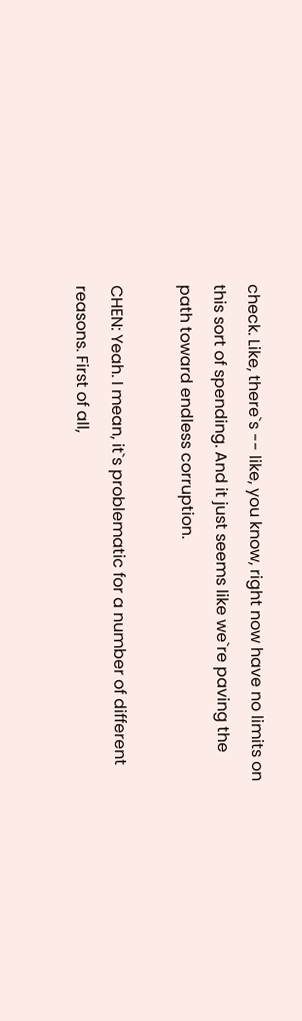check. Like, there`s -- like, you know, right now have no limits on this sort of spending. And it just seems like we`re paving the path toward endless corruption.

CHEN: Yeah. I mean, it`s problematic for a number of different reasons. First of all,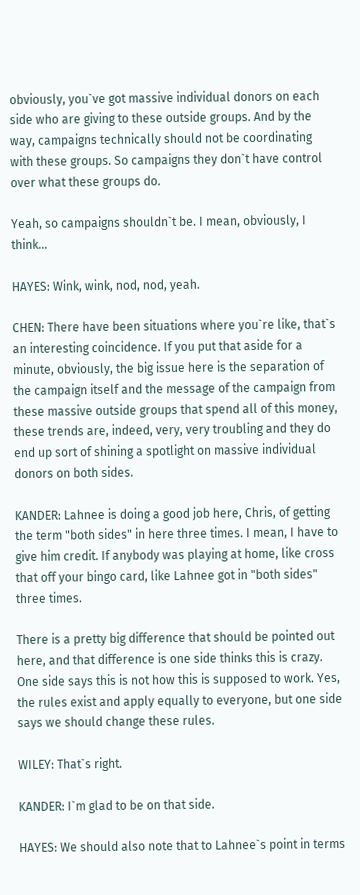obviously, you`ve got massive individual donors on each side who are giving to these outside groups. And by the way, campaigns technically should not be coordinating with these groups. So campaigns they don`t have control over what these groups do.

Yeah, so campaigns shouldn`t be. I mean, obviously, I think...

HAYES: Wink, wink, nod, nod, yeah.

CHEN: There have been situations where you`re like, that`s an interesting coincidence. If you put that aside for a minute, obviously, the big issue here is the separation of the campaign itself and the message of the campaign from these massive outside groups that spend all of this money, these trends are, indeed, very, very troubling and they do end up sort of shining a spotlight on massive individual donors on both sides.

KANDER: Lahnee is doing a good job here, Chris, of getting the term "both sides" in here three times. I mean, I have to give him credit. If anybody was playing at home, like cross that off your bingo card, like Lahnee got in "both sides" three times.

There is a pretty big difference that should be pointed out here, and that difference is one side thinks this is crazy. One side says this is not how this is supposed to work. Yes, the rules exist and apply equally to everyone, but one side says we should change these rules.

WILEY: That`s right.

KANDER: I`m glad to be on that side.

HAYES: We should also note that to Lahnee`s point in terms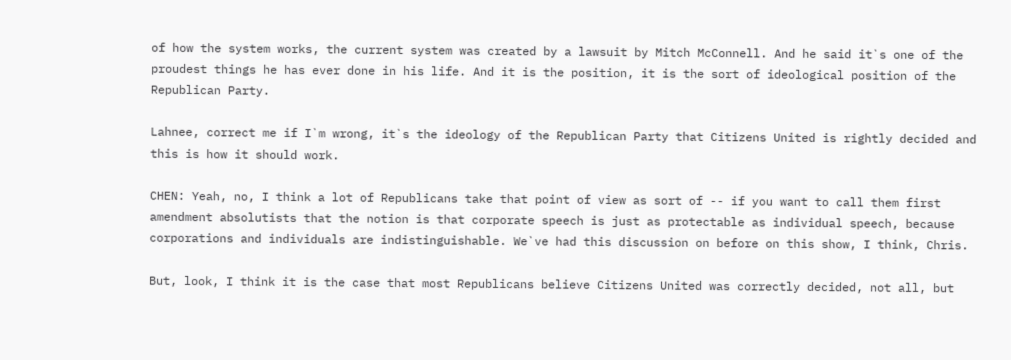of how the system works, the current system was created by a lawsuit by Mitch McConnell. And he said it`s one of the proudest things he has ever done in his life. And it is the position, it is the sort of ideological position of the Republican Party.

Lahnee, correct me if I`m wrong, it`s the ideology of the Republican Party that Citizens United is rightly decided and this is how it should work.

CHEN: Yeah, no, I think a lot of Republicans take that point of view as sort of -- if you want to call them first amendment absolutists that the notion is that corporate speech is just as protectable as individual speech, because corporations and individuals are indistinguishable. We`ve had this discussion on before on this show, I think, Chris.

But, look, I think it is the case that most Republicans believe Citizens United was correctly decided, not all, but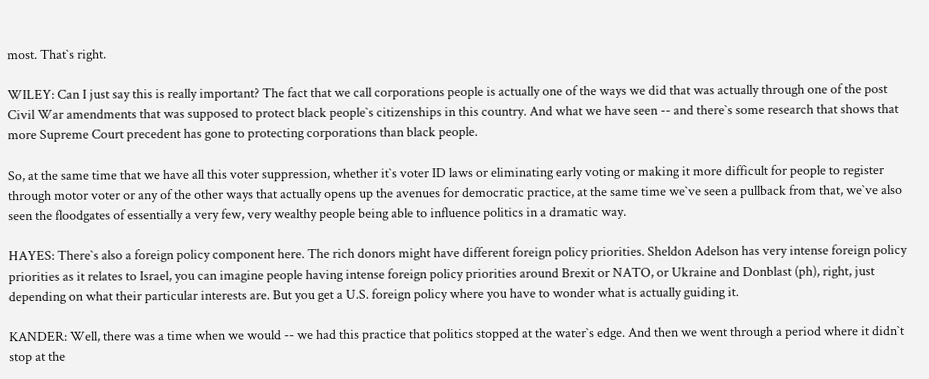most. That`s right.

WILEY: Can I just say this is really important? The fact that we call corporations people is actually one of the ways we did that was actually through one of the post Civil War amendments that was supposed to protect black people`s citizenships in this country. And what we have seen -- and there`s some research that shows that more Supreme Court precedent has gone to protecting corporations than black people.

So, at the same time that we have all this voter suppression, whether it`s voter ID laws or eliminating early voting or making it more difficult for people to register through motor voter or any of the other ways that actually opens up the avenues for democratic practice, at the same time we`ve seen a pullback from that, we`ve also seen the floodgates of essentially a very few, very wealthy people being able to influence politics in a dramatic way.

HAYES: There`s also a foreign policy component here. The rich donors might have different foreign policy priorities. Sheldon Adelson has very intense foreign policy priorities as it relates to Israel, you can imagine people having intense foreign policy priorities around Brexit or NATO, or Ukraine and Donblast (ph), right, just depending on what their particular interests are. But you get a U.S. foreign policy where you have to wonder what is actually guiding it.

KANDER: Well, there was a time when we would -- we had this practice that politics stopped at the water`s edge. And then we went through a period where it didn`t stop at the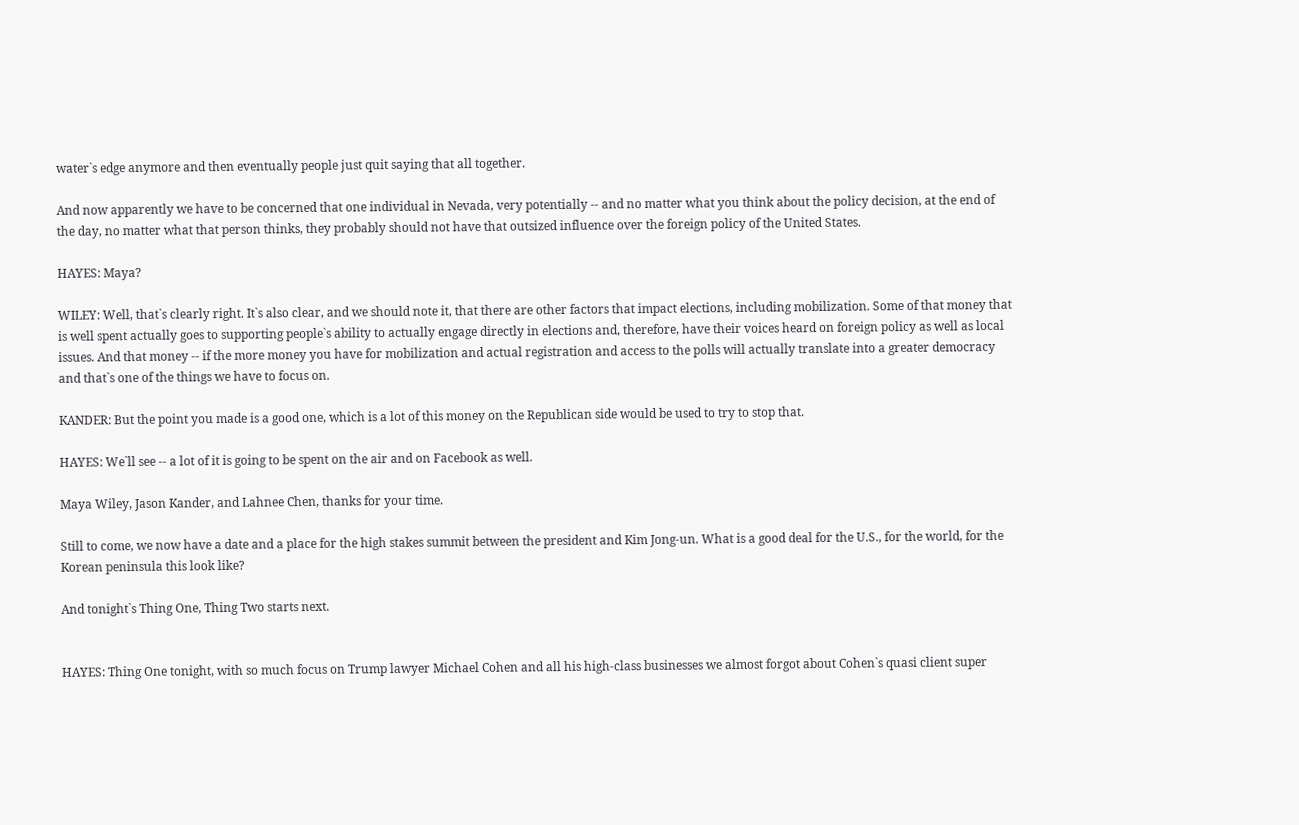water`s edge anymore and then eventually people just quit saying that all together.

And now apparently we have to be concerned that one individual in Nevada, very potentially -- and no matter what you think about the policy decision, at the end of the day, no matter what that person thinks, they probably should not have that outsized influence over the foreign policy of the United States.

HAYES: Maya?

WILEY: Well, that`s clearly right. It`s also clear, and we should note it, that there are other factors that impact elections, including mobilization. Some of that money that is well spent actually goes to supporting people`s ability to actually engage directly in elections and, therefore, have their voices heard on foreign policy as well as local issues. And that money -- if the more money you have for mobilization and actual registration and access to the polls will actually translate into a greater democracy and that`s one of the things we have to focus on.

KANDER: But the point you made is a good one, which is a lot of this money on the Republican side would be used to try to stop that.

HAYES: We`ll see -- a lot of it is going to be spent on the air and on Facebook as well.

Maya Wiley, Jason Kander, and Lahnee Chen, thanks for your time.

Still to come, we now have a date and a place for the high stakes summit between the president and Kim Jong-un. What is a good deal for the U.S., for the world, for the Korean peninsula this look like?

And tonight`s Thing One, Thing Two starts next.


HAYES: Thing One tonight, with so much focus on Trump lawyer Michael Cohen and all his high-class businesses we almost forgot about Cohen`s quasi client super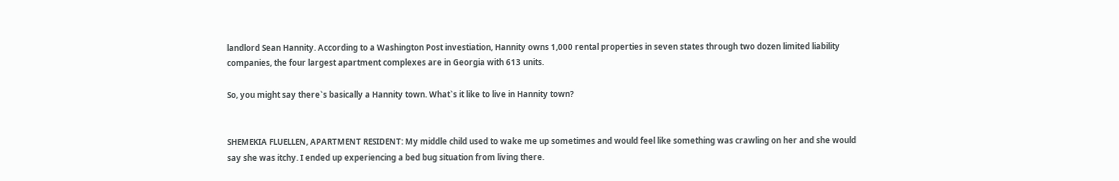landlord Sean Hannity. According to a Washington Post investiation, Hannity owns 1,000 rental properties in seven states through two dozen limited liability companies, the four largest apartment complexes are in Georgia with 613 units.

So, you might say there`s basically a Hannity town. What`s it like to live in Hannity town?


SHEMEKIA FLUELLEN, APARTMENT RESIDENT: My middle child used to wake me up sometimes and would feel like something was crawling on her and she would say she was itchy. I ended up experiencing a bed bug situation from living there.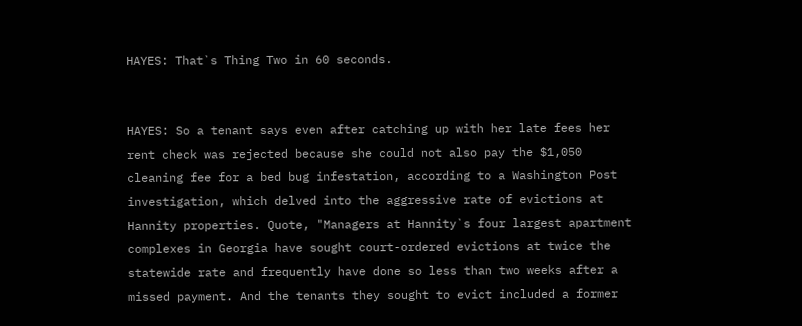HAYES: That`s Thing Two in 60 seconds.


HAYES: So a tenant says even after catching up with her late fees her rent check was rejected because she could not also pay the $1,050 cleaning fee for a bed bug infestation, according to a Washington Post investigation, which delved into the aggressive rate of evictions at Hannity properties. Quote, "Managers at Hannity`s four largest apartment complexes in Georgia have sought court-ordered evictions at twice the statewide rate and frequently have done so less than two weeks after a missed payment. And the tenants they sought to evict included a former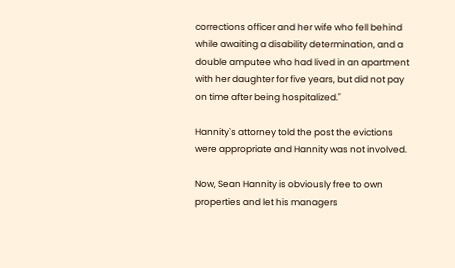corrections officer and her wife who fell behind while awaiting a disability determination, and a double amputee who had lived in an apartment with her daughter for five years, but did not pay on time after being hospitalized."

Hannity`s attorney told the post the evictions were appropriate and Hannity was not involved.

Now, Sean Hannity is obviously free to own properties and let his managers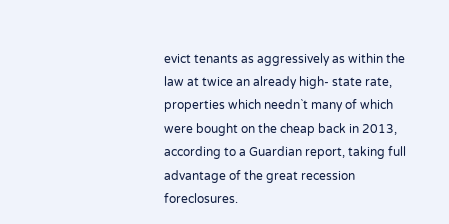evict tenants as aggressively as within the law at twice an already high- state rate, properties which needn`t many of which were bought on the cheap back in 2013, according to a Guardian report, taking full advantage of the great recession foreclosures.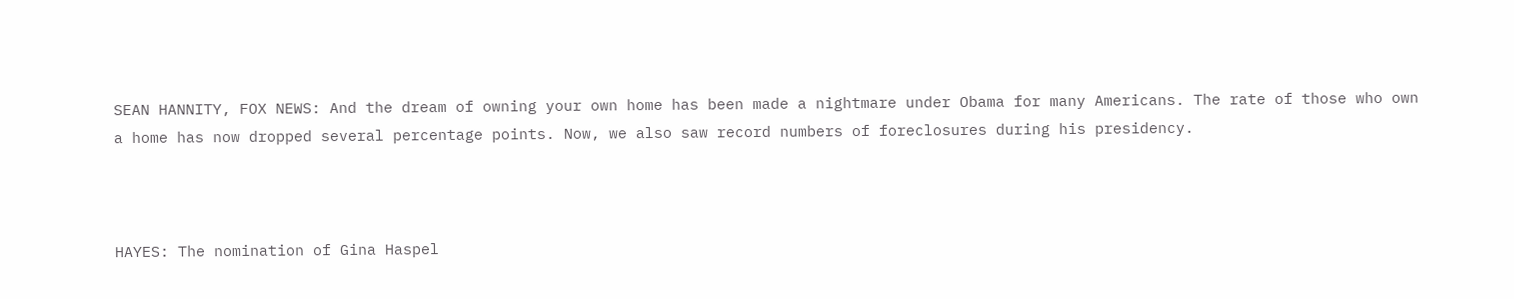SEAN HANNITY, FOX NEWS: And the dream of owning your own home has been made a nightmare under Obama for many Americans. The rate of those who own a home has now dropped several percentage points. Now, we also saw record numbers of foreclosures during his presidency.



HAYES: The nomination of Gina Haspel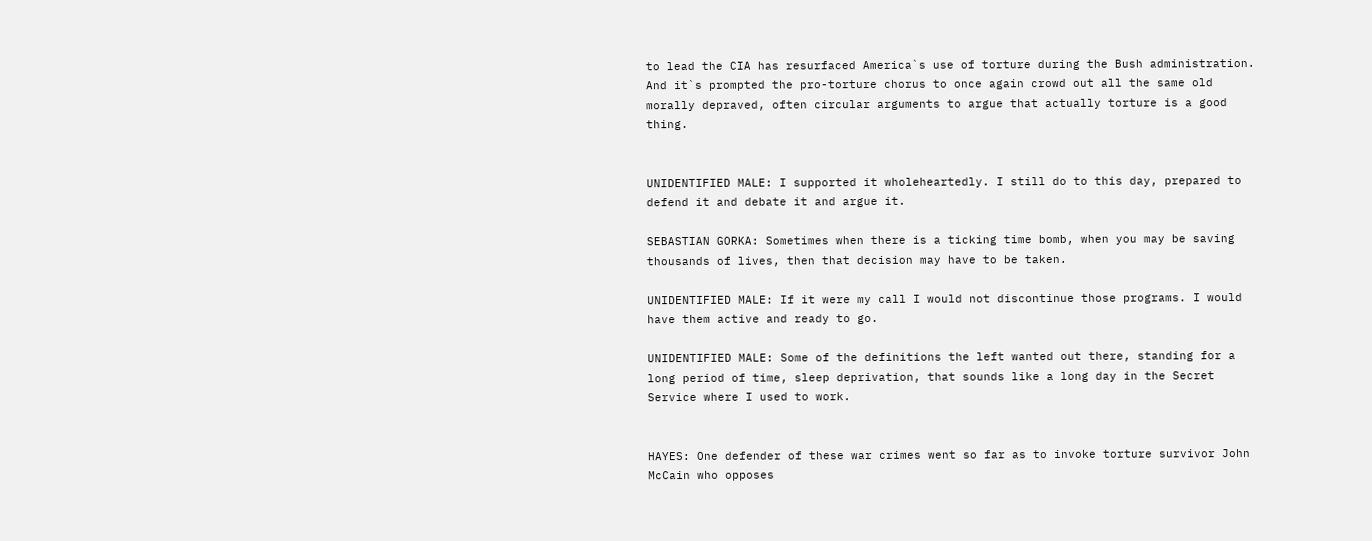to lead the CIA has resurfaced America`s use of torture during the Bush administration. And it`s prompted the pro-torture chorus to once again crowd out all the same old morally depraved, often circular arguments to argue that actually torture is a good thing.


UNIDENTIFIED MALE: I supported it wholeheartedly. I still do to this day, prepared to defend it and debate it and argue it.

SEBASTIAN GORKA: Sometimes when there is a ticking time bomb, when you may be saving thousands of lives, then that decision may have to be taken.

UNIDENTIFIED MALE: If it were my call I would not discontinue those programs. I would have them active and ready to go.

UNIDENTIFIED MALE: Some of the definitions the left wanted out there, standing for a long period of time, sleep deprivation, that sounds like a long day in the Secret Service where I used to work.


HAYES: One defender of these war crimes went so far as to invoke torture survivor John McCain who opposes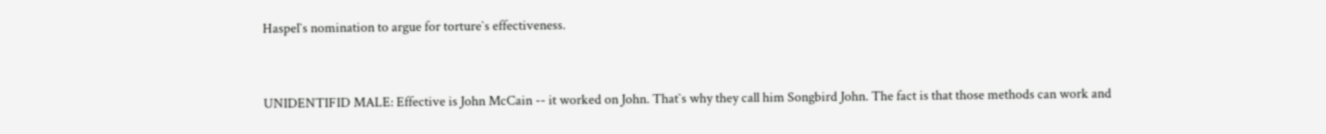Haspel`s nomination to argue for torture`s effectiveness.


UNIDENTIFID MALE: Effective is John McCain -- it worked on John. That`s why they call him Songbird John. The fact is that those methods can work and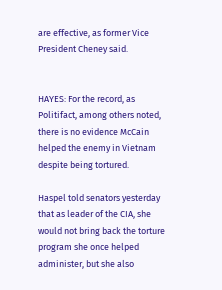are effective, as former Vice President Cheney said.


HAYES: For the record, as Politifact, among others noted, there is no evidence McCain helped the enemy in Vietnam despite being tortured.

Haspel told senators yesterday that as leader of the CIA, she would not bring back the torture program she once helped administer, but she also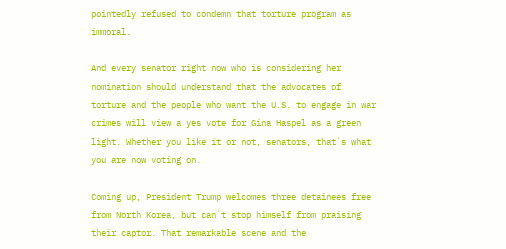pointedly refused to condemn that torture program as immoral.

And every senator right now who is considering her nomination should understand that the advocates of torture and the people who want the U.S. to engage in war crimes will view a yes vote for Gina Haspel as a green light. Whether you like it or not, senators, that`s what you are now voting on.

Coming up, President Trump welcomes three detainees free from North Korea, but can`t stop himself from praising their captor. That remarkable scene and the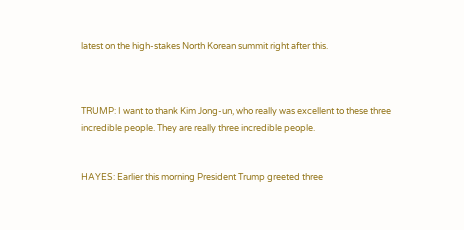latest on the high-stakes North Korean summit right after this.



TRUMP: I want to thank Kim Jong-un, who really was excellent to these three incredible people. They are really three incredible people.


HAYES: Earlier this morning President Trump greeted three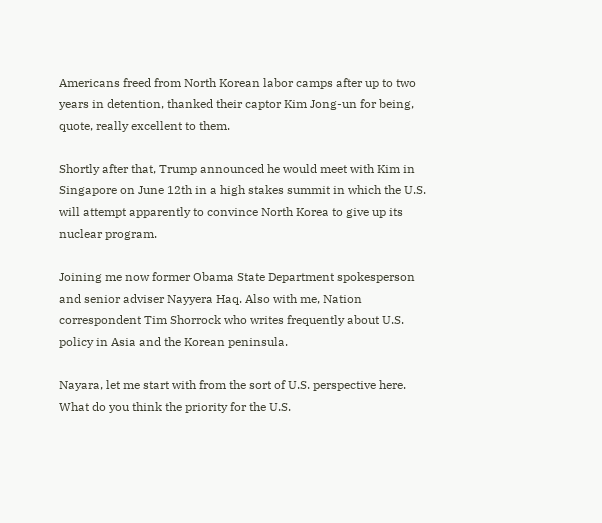Americans freed from North Korean labor camps after up to two years in detention, thanked their captor Kim Jong-un for being, quote, really excellent to them.

Shortly after that, Trump announced he would meet with Kim in Singapore on June 12th in a high stakes summit in which the U.S. will attempt apparently to convince North Korea to give up its nuclear program.

Joining me now former Obama State Department spokesperson and senior adviser Nayyera Haq. Also with me, Nation correspondent Tim Shorrock who writes frequently about U.S. policy in Asia and the Korean peninsula.

Nayara, let me start with from the sort of U.S. perspective here. What do you think the priority for the U.S.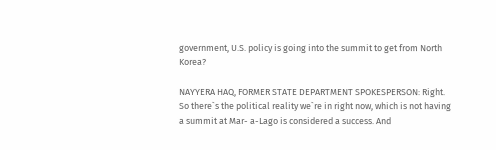government, U.S. policy is going into the summit to get from North Korea?

NAYYERA HAQ, FORMER STATE DEPARTMENT SPOKESPERSON: Right. So there`s the political reality we`re in right now, which is not having a summit at Mar- a-Lago is considered a success. And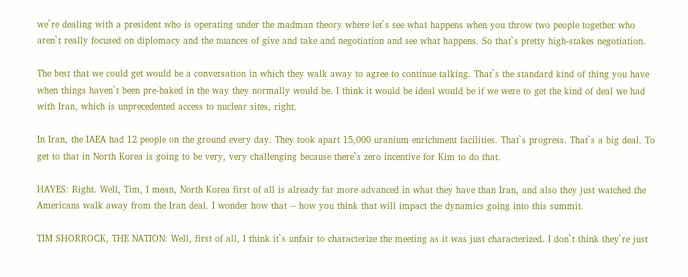we`re dealing with a president who is operating under the madman theory where let`s see what happens when you throw two people together who aren`t really focused on diplomacy and the nuances of give and take and negotiation and see what happens. So that`s pretty high-stakes negotiation.

The best that we could get would be a conversation in which they walk away to agree to continue talking. That`s the standard kind of thing you have when things haven`t been pre-baked in the way they normally would be. I think it would be ideal would be if we were to get the kind of deal we had with Iran, which is unprecedented access to nuclear sites, right.

In Iran, the IAEA had 12 people on the ground every day. They took apart 15,000 uranium enrichment facilities. That`s progress. That`s a big deal. To get to that in North Korea is going to be very, very challenging because there`s zero incentive for Kim to do that.

HAYES: Right. Well, Tim, I mean, North Korea first of all is already far more advanced in what they have than Iran, and also they just watched the Americans walk away from the Iran deal. I wonder how that -- how you think that will impact the dynamics going into this summit.

TIM SHORROCK, THE NATION: Well, first of all, I think it`s unfair to characterize the meeting as it was just characterized. I don`t think they`re just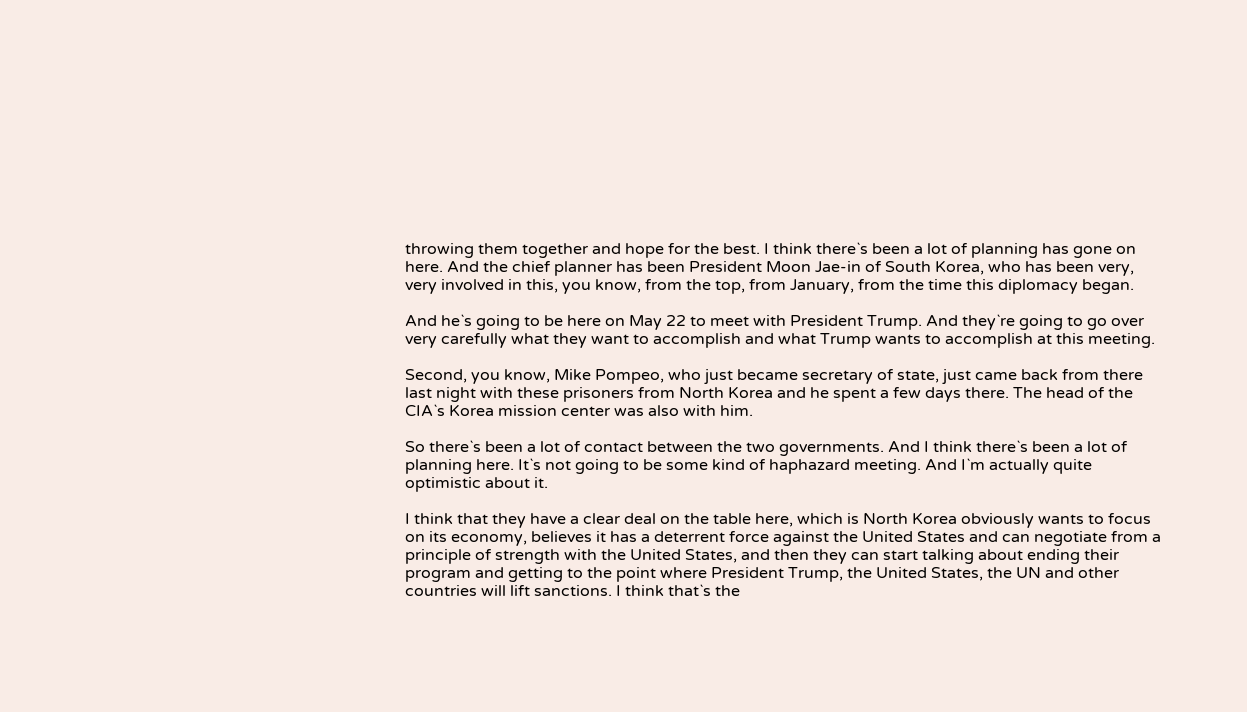throwing them together and hope for the best. I think there`s been a lot of planning has gone on here. And the chief planner has been President Moon Jae-in of South Korea, who has been very, very involved in this, you know, from the top, from January, from the time this diplomacy began.

And he`s going to be here on May 22 to meet with President Trump. And they`re going to go over very carefully what they want to accomplish and what Trump wants to accomplish at this meeting.

Second, you know, Mike Pompeo, who just became secretary of state, just came back from there last night with these prisoners from North Korea and he spent a few days there. The head of the CIA`s Korea mission center was also with him.

So there`s been a lot of contact between the two governments. And I think there`s been a lot of planning here. It`s not going to be some kind of haphazard meeting. And I`m actually quite optimistic about it.

I think that they have a clear deal on the table here, which is North Korea obviously wants to focus on its economy, believes it has a deterrent force against the United States and can negotiate from a principle of strength with the United States, and then they can start talking about ending their program and getting to the point where President Trump, the United States, the UN and other countries will lift sanctions. I think that`s the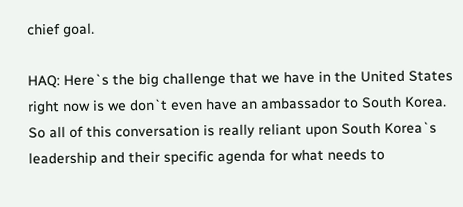chief goal.

HAQ: Here`s the big challenge that we have in the United States right now is we don`t even have an ambassador to South Korea. So all of this conversation is really reliant upon South Korea`s leadership and their specific agenda for what needs to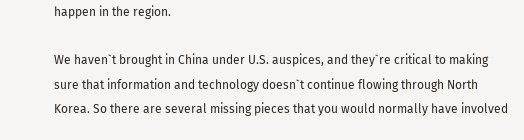happen in the region.

We haven`t brought in China under U.S. auspices, and they`re critical to making sure that information and technology doesn`t continue flowing through North Korea. So there are several missing pieces that you would normally have involved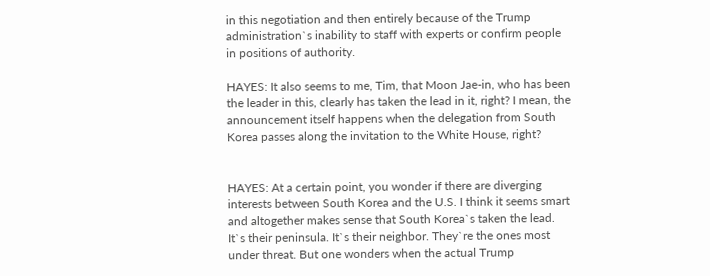in this negotiation and then entirely because of the Trump administration`s inability to staff with experts or confirm people in positions of authority.

HAYES: It also seems to me, Tim, that Moon Jae-in, who has been the leader in this, clearly has taken the lead in it, right? I mean, the announcement itself happens when the delegation from South Korea passes along the invitation to the White House, right?


HAYES: At a certain point, you wonder if there are diverging interests between South Korea and the U.S. I think it seems smart and altogether makes sense that South Korea`s taken the lead. It`s their peninsula. It`s their neighbor. They`re the ones most under threat. But one wonders when the actual Trump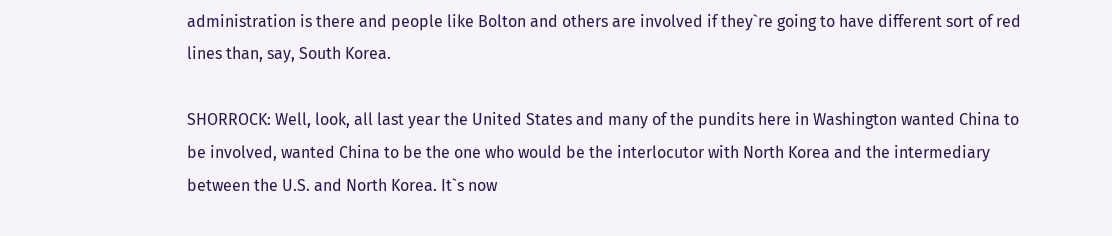administration is there and people like Bolton and others are involved if they`re going to have different sort of red lines than, say, South Korea.

SHORROCK: Well, look, all last year the United States and many of the pundits here in Washington wanted China to be involved, wanted China to be the one who would be the interlocutor with North Korea and the intermediary between the U.S. and North Korea. It`s now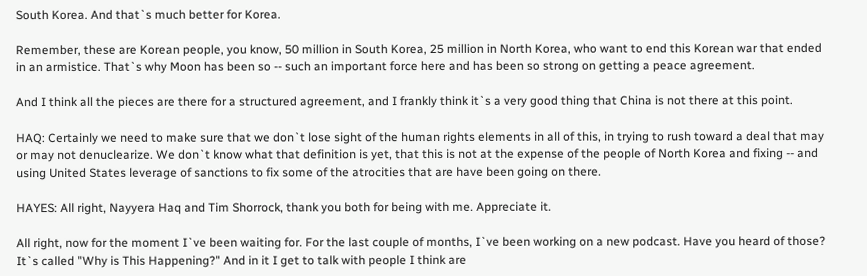South Korea. And that`s much better for Korea.

Remember, these are Korean people, you know, 50 million in South Korea, 25 million in North Korea, who want to end this Korean war that ended in an armistice. That`s why Moon has been so -- such an important force here and has been so strong on getting a peace agreement.

And I think all the pieces are there for a structured agreement, and I frankly think it`s a very good thing that China is not there at this point.

HAQ: Certainly we need to make sure that we don`t lose sight of the human rights elements in all of this, in trying to rush toward a deal that may or may not denuclearize. We don`t know what that definition is yet, that this is not at the expense of the people of North Korea and fixing -- and using United States leverage of sanctions to fix some of the atrocities that are have been going on there.

HAYES: All right, Nayyera Haq and Tim Shorrock, thank you both for being with me. Appreciate it.

All right, now for the moment I`ve been waiting for. For the last couple of months, I`ve been working on a new podcast. Have you heard of those? It`s called "Why is This Happening?" And in it I get to talk with people I think are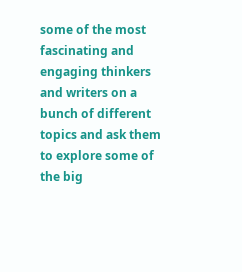some of the most fascinating and engaging thinkers and writers on a bunch of different topics and ask them to explore some of the big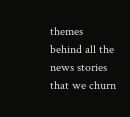themes behind all the news stories that we churn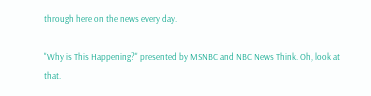through here on the news every day.

"Why is This Happening?" presented by MSNBC and NBC News Think. Oh, look at that.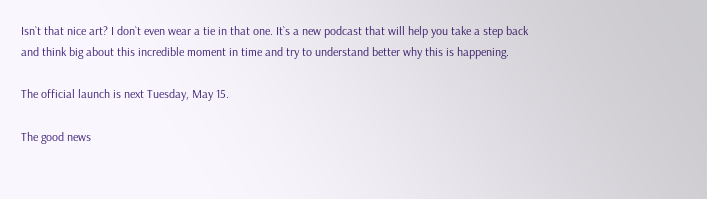Isn`t that nice art? I don`t even wear a tie in that one. It`s a new podcast that will help you take a step back and think big about this incredible moment in time and try to understand better why this is happening.

The official launch is next Tuesday, May 15.

The good news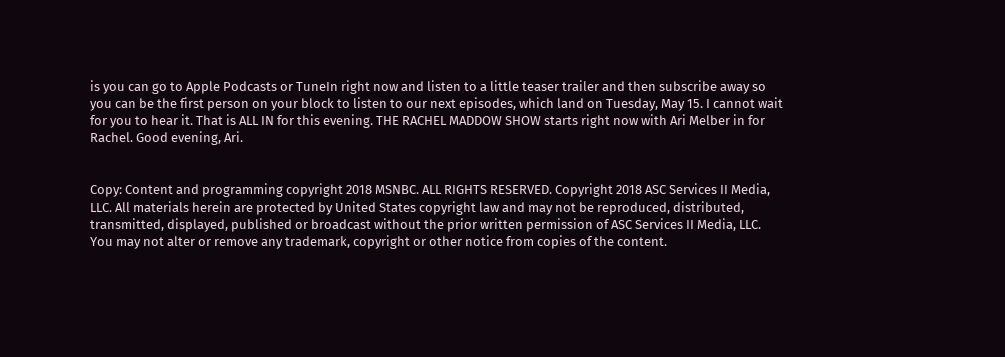is you can go to Apple Podcasts or TuneIn right now and listen to a little teaser trailer and then subscribe away so you can be the first person on your block to listen to our next episodes, which land on Tuesday, May 15. I cannot wait for you to hear it. That is ALL IN for this evening. THE RACHEL MADDOW SHOW starts right now with Ari Melber in for Rachel. Good evening, Ari.


Copy: Content and programming copyright 2018 MSNBC. ALL RIGHTS RESERVED. Copyright 2018 ASC Services II Media, LLC. All materials herein are protected by United States copyright law and may not be reproduced, distributed, transmitted, displayed, published or broadcast without the prior written permission of ASC Services II Media, LLC. You may not alter or remove any trademark, copyright or other notice from copies of the content.